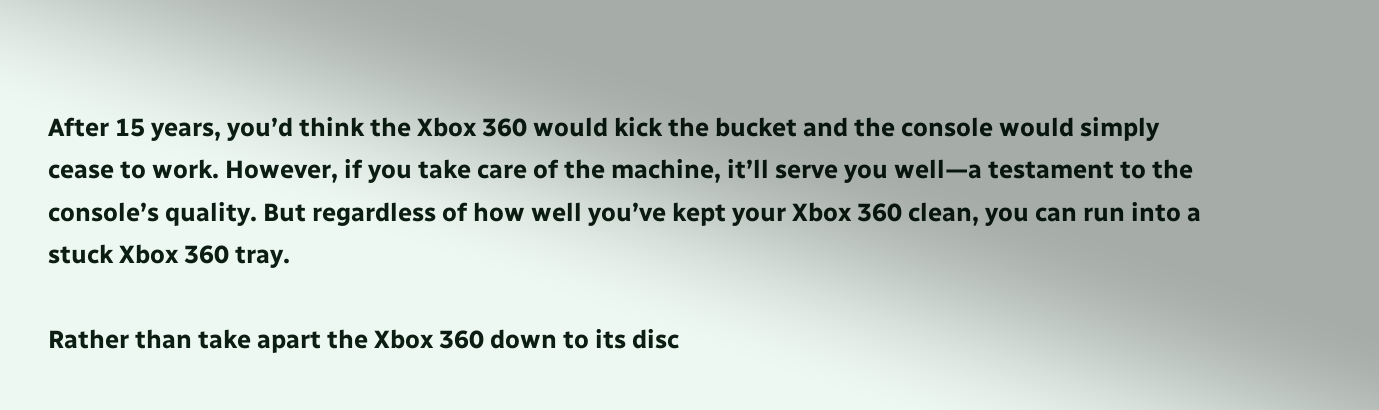After 15 years, you’d think the Xbox 360 would kick the bucket and the console would simply cease to work. However, if you take care of the machine, it’ll serve you well—a testament to the console’s quality. But regardless of how well you’ve kept your Xbox 360 clean, you can run into a stuck Xbox 360 tray.

Rather than take apart the Xbox 360 down to its disc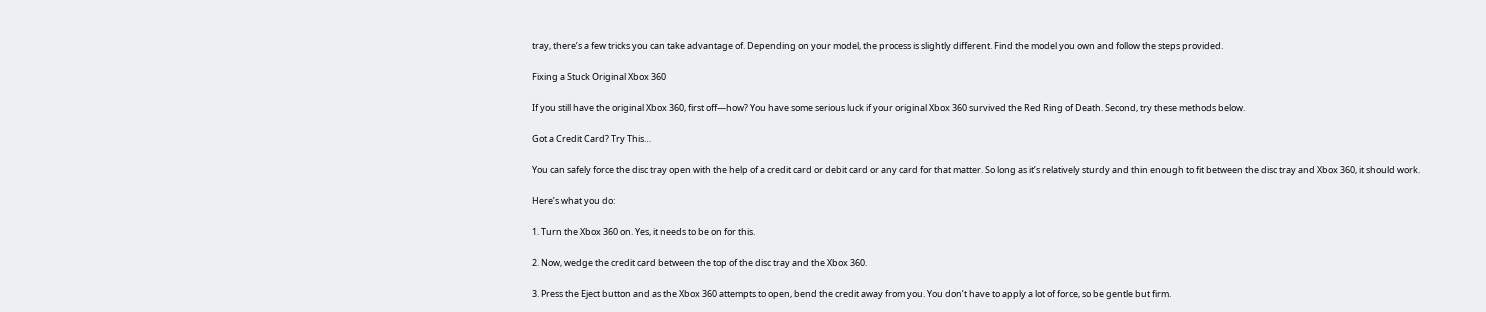tray, there’s a few tricks you can take advantage of. Depending on your model, the process is slightly different. Find the model you own and follow the steps provided.

Fixing a Stuck Original Xbox 360

If you still have the original Xbox 360, first off—how? You have some serious luck if your original Xbox 360 survived the Red Ring of Death. Second, try these methods below.

Got a Credit Card? Try This…

You can safely force the disc tray open with the help of a credit card or debit card or any card for that matter. So long as it’s relatively sturdy and thin enough to fit between the disc tray and Xbox 360, it should work.

Here’s what you do:

1. Turn the Xbox 360 on. Yes, it needs to be on for this.

2. Now, wedge the credit card between the top of the disc tray and the Xbox 360.

3. Press the Eject button and as the Xbox 360 attempts to open, bend the credit away from you. You don’t have to apply a lot of force, so be gentle but firm.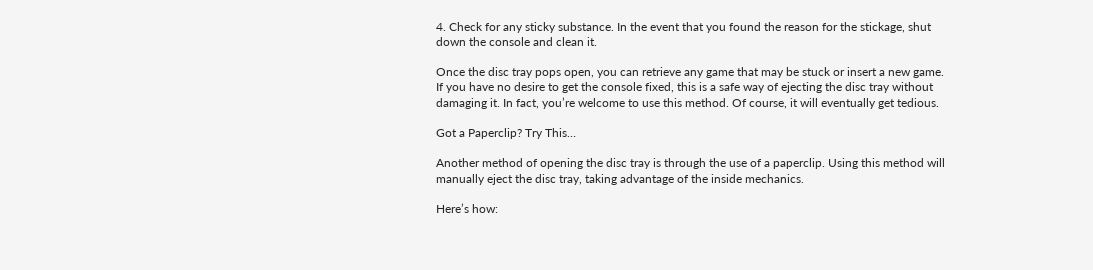4. Check for any sticky substance. In the event that you found the reason for the stickage, shut down the console and clean it.

Once the disc tray pops open, you can retrieve any game that may be stuck or insert a new game. If you have no desire to get the console fixed, this is a safe way of ejecting the disc tray without damaging it. In fact, you’re welcome to use this method. Of course, it will eventually get tedious.

Got a Paperclip? Try This…

Another method of opening the disc tray is through the use of a paperclip. Using this method will manually eject the disc tray, taking advantage of the inside mechanics.

Here’s how: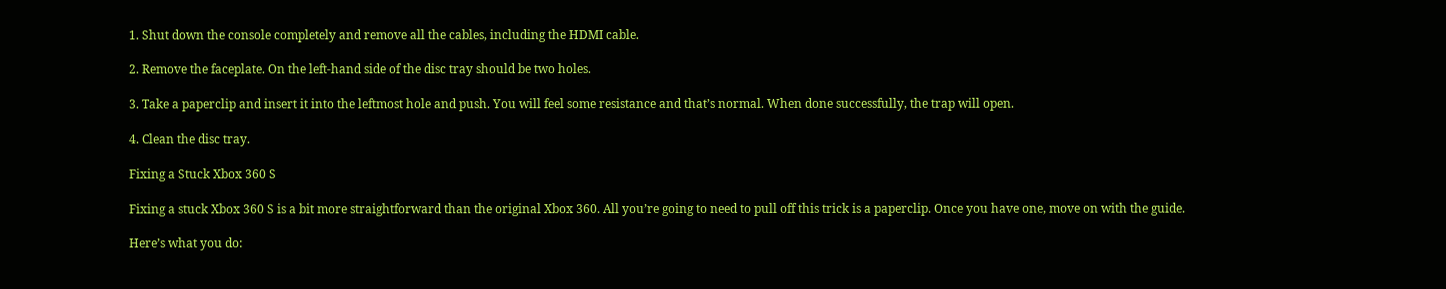1. Shut down the console completely and remove all the cables, including the HDMI cable.

2. Remove the faceplate. On the left-hand side of the disc tray should be two holes.

3. Take a paperclip and insert it into the leftmost hole and push. You will feel some resistance and that’s normal. When done successfully, the trap will open.

4. Clean the disc tray.

Fixing a Stuck Xbox 360 S

Fixing a stuck Xbox 360 S is a bit more straightforward than the original Xbox 360. All you’re going to need to pull off this trick is a paperclip. Once you have one, move on with the guide.

Here’s what you do: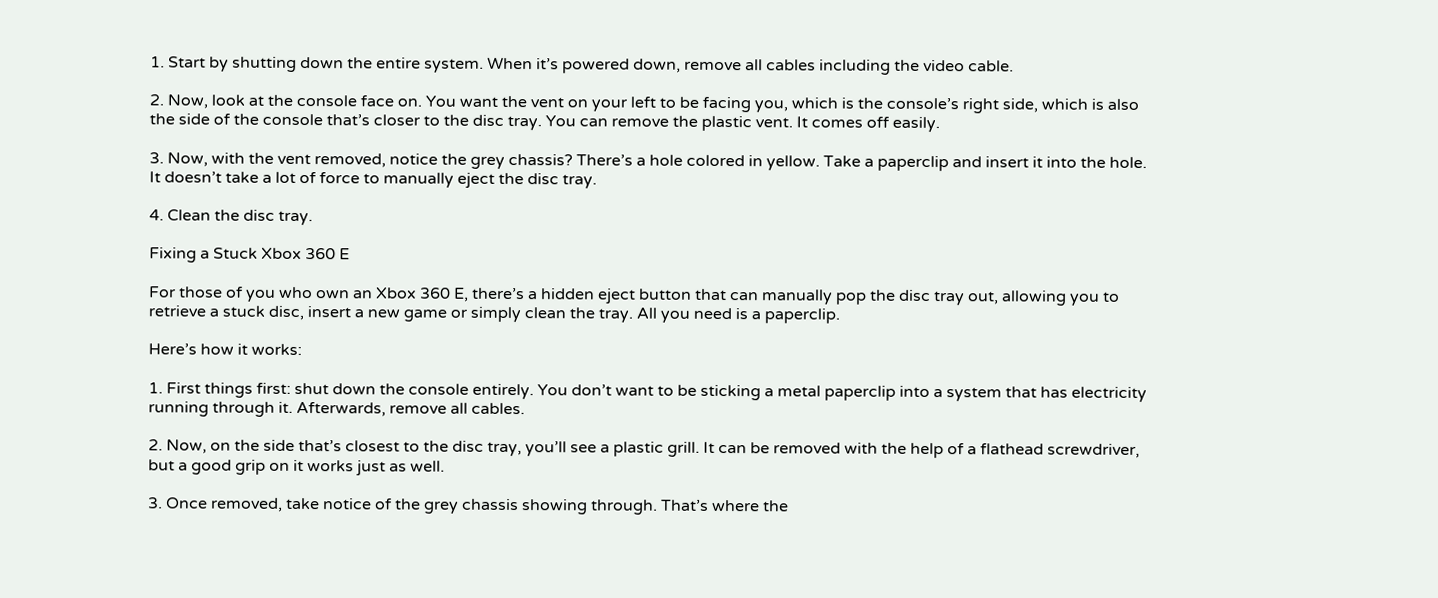1. Start by shutting down the entire system. When it’s powered down, remove all cables including the video cable.

2. Now, look at the console face on. You want the vent on your left to be facing you, which is the console’s right side, which is also the side of the console that’s closer to the disc tray. You can remove the plastic vent. It comes off easily.

3. Now, with the vent removed, notice the grey chassis? There’s a hole colored in yellow. Take a paperclip and insert it into the hole. It doesn’t take a lot of force to manually eject the disc tray.

4. Clean the disc tray.

Fixing a Stuck Xbox 360 E

For those of you who own an Xbox 360 E, there’s a hidden eject button that can manually pop the disc tray out, allowing you to retrieve a stuck disc, insert a new game or simply clean the tray. All you need is a paperclip.

Here’s how it works:

1. First things first: shut down the console entirely. You don’t want to be sticking a metal paperclip into a system that has electricity running through it. Afterwards, remove all cables.

2. Now, on the side that’s closest to the disc tray, you’ll see a plastic grill. It can be removed with the help of a flathead screwdriver, but a good grip on it works just as well.

3. Once removed, take notice of the grey chassis showing through. That’s where the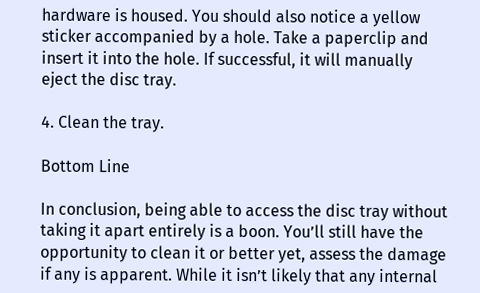hardware is housed. You should also notice a yellow sticker accompanied by a hole. Take a paperclip and insert it into the hole. If successful, it will manually eject the disc tray.

4. Clean the tray.

Bottom Line

In conclusion, being able to access the disc tray without taking it apart entirely is a boon. You’ll still have the opportunity to clean it or better yet, assess the damage if any is apparent. While it isn’t likely that any internal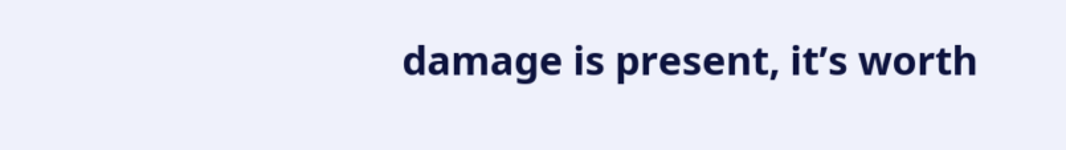damage is present, it’s worth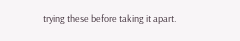trying these before taking it apart.